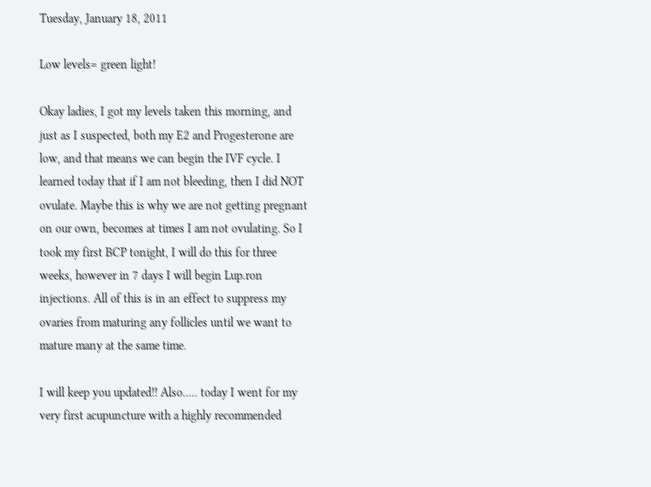Tuesday, January 18, 2011

Low levels= green light!

Okay ladies, I got my levels taken this morning, and just as I suspected, both my E2 and Progesterone are low, and that means we can begin the IVF cycle. I learned today that if I am not bleeding, then I did NOT ovulate. Maybe this is why we are not getting pregnant on our own, becomes at times I am not ovulating. So I took my first BCP tonight, I will do this for three weeks, however in 7 days I will begin Lup.ron injections. All of this is in an effect to suppress my ovaries from maturing any follicles until we want to mature many at the same time.

I will keep you updated!! Also..... today I went for my very first acupuncture with a highly recommended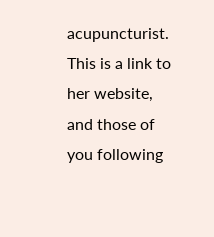acupuncturist. This is a link to her website, and those of you following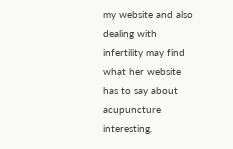my website and also dealing with infertility may find what her website has to say about acupuncture interesting.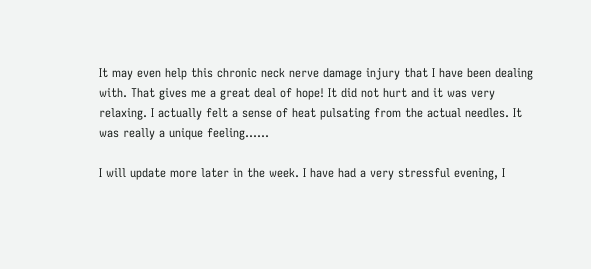It may even help this chronic neck nerve damage injury that I have been dealing with. That gives me a great deal of hope! It did not hurt and it was very relaxing. I actually felt a sense of heat pulsating from the actual needles. It was really a unique feeling......

I will update more later in the week. I have had a very stressful evening, I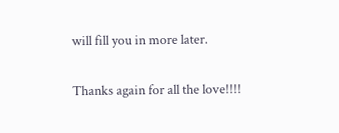will fill you in more later.

Thanks again for all the love!!!!